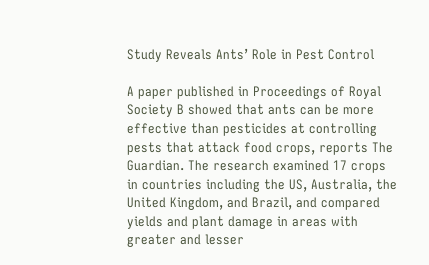Study Reveals Ants’ Role in Pest Control

A paper published in Proceedings of Royal Society B showed that ants can be more effective than pesticides at controlling pests that attack food crops, reports The Guardian. The research examined 17 crops in countries including the US, Australia, the United Kingdom, and Brazil, and compared yields and plant damage in areas with greater and lesser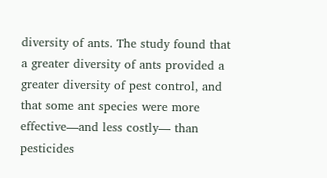diversity of ants. The study found that a greater diversity of ants provided a greater diversity of pest control, and that some ant species were more effective—and less costly— than pesticides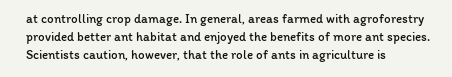at controlling crop damage. In general, areas farmed with agroforestry provided better ant habitat and enjoyed the benefits of more ant species. Scientists caution, however, that the role of ants in agriculture is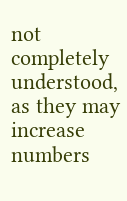not completely understood, as they may increase numbers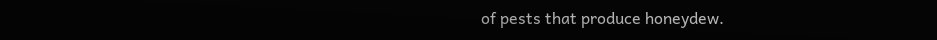of pests that produce honeydew.